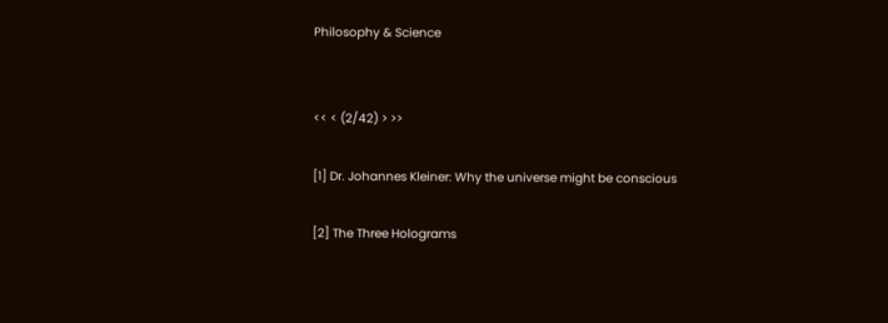Philosophy & Science


<< < (2/42) > >>

[1] Dr. Johannes Kleiner: Why the universe might be conscious

[2] The Three Holograms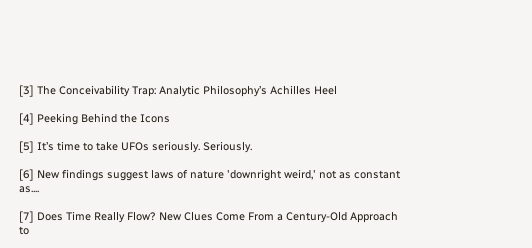[3] The Conceivability Trap: Analytic Philosophy’s Achilles Heel

[4] Peeking Behind the Icons

[5] It’s time to take UFOs seriously. Seriously.

[6] New findings suggest laws of nature 'downright weird,' not as constant as....

[7] Does Time Really Flow? New Clues Come From a Century-Old Approach to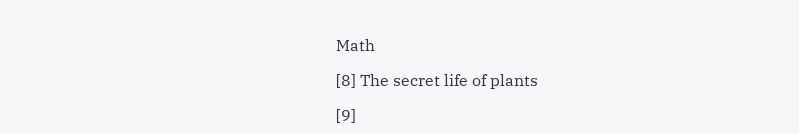Math

[8] The secret life of plants

[9]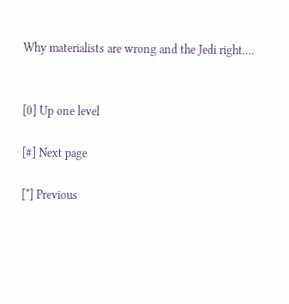Why materialists are wrong and the Jedi right....


[0] Up one level

[#] Next page

[*] Previous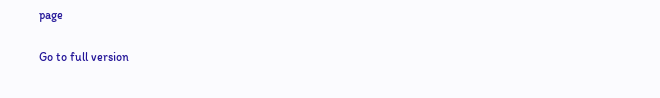page

Go to full version